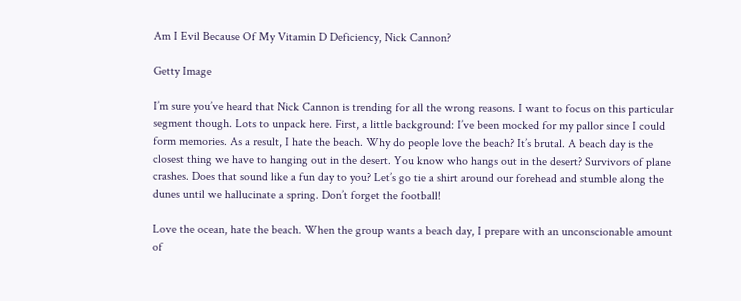Am I Evil Because Of My Vitamin D Deficiency, Nick Cannon?

Getty Image

I’m sure you’ve heard that Nick Cannon is trending for all the wrong reasons. I want to focus on this particular segment though. Lots to unpack here. First, a little background: I’ve been mocked for my pallor since I could form memories. As a result, I hate the beach. Why do people love the beach? It’s brutal. A beach day is the closest thing we have to hanging out in the desert. You know who hangs out in the desert? Survivors of plane crashes. Does that sound like a fun day to you? Let’s go tie a shirt around our forehead and stumble along the dunes until we hallucinate a spring. Don’t forget the football!

Love the ocean, hate the beach. When the group wants a beach day, I prepare with an unconscionable amount of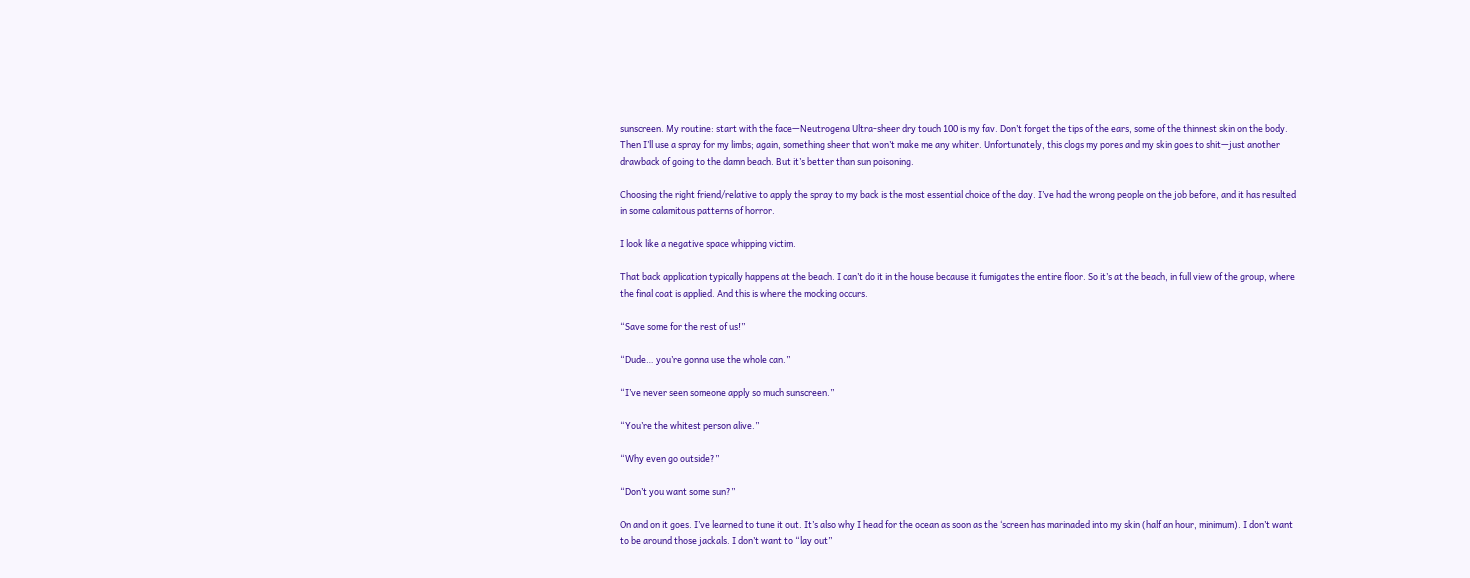sunscreen. My routine: start with the face—Neutrogena Ultra-sheer dry touch 100 is my fav. Don’t forget the tips of the ears, some of the thinnest skin on the body. Then I’ll use a spray for my limbs; again, something sheer that won’t make me any whiter. Unfortunately, this clogs my pores and my skin goes to shit—just another drawback of going to the damn beach. But it’s better than sun poisoning.

Choosing the right friend/relative to apply the spray to my back is the most essential choice of the day. I’ve had the wrong people on the job before, and it has resulted in some calamitous patterns of horror.

I look like a negative space whipping victim.

That back application typically happens at the beach. I can’t do it in the house because it fumigates the entire floor. So it’s at the beach, in full view of the group, where the final coat is applied. And this is where the mocking occurs.

“Save some for the rest of us!”

“Dude… you’re gonna use the whole can.”

“I’ve never seen someone apply so much sunscreen.”

“You’re the whitest person alive.”

“Why even go outside?”

“Don’t you want some sun?”

On and on it goes. I’ve learned to tune it out. It’s also why I head for the ocean as soon as the ‘screen has marinaded into my skin (half an hour, minimum). I don’t want to be around those jackals. I don’t want to “lay out”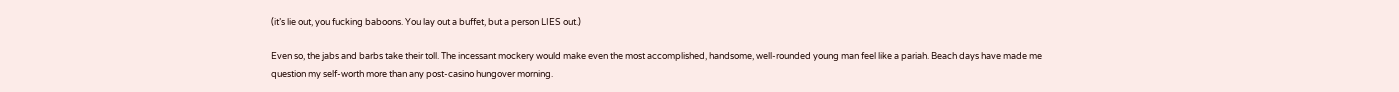(it’s lie out, you fucking baboons. You lay out a buffet, but a person LIES out.)

Even so, the jabs and barbs take their toll. The incessant mockery would make even the most accomplished, handsome, well-rounded young man feel like a pariah. Beach days have made me question my self-worth more than any post-casino hungover morning.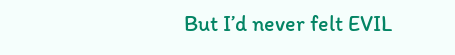But I’d never felt EVIL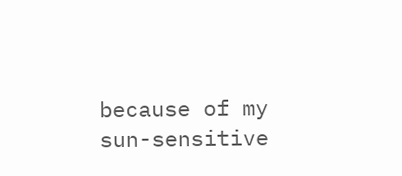because of my sun-sensitive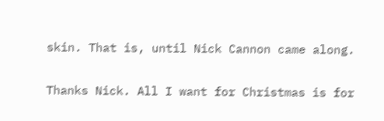skin. That is, until Nick Cannon came along.

Thanks Nick. All I want for Christmas is for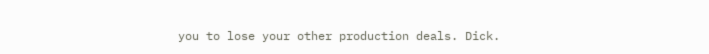you to lose your other production deals. Dick.